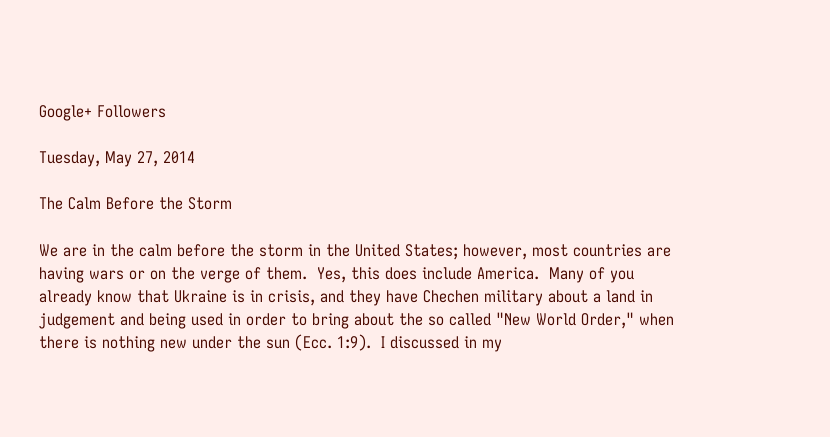Google+ Followers

Tuesday, May 27, 2014

The Calm Before the Storm

We are in the calm before the storm in the United States; however, most countries are having wars or on the verge of them.  Yes, this does include America.  Many of you already know that Ukraine is in crisis, and they have Chechen military about a land in judgement and being used in order to bring about the so called "New World Order," when there is nothing new under the sun (Ecc. 1:9).  I discussed in my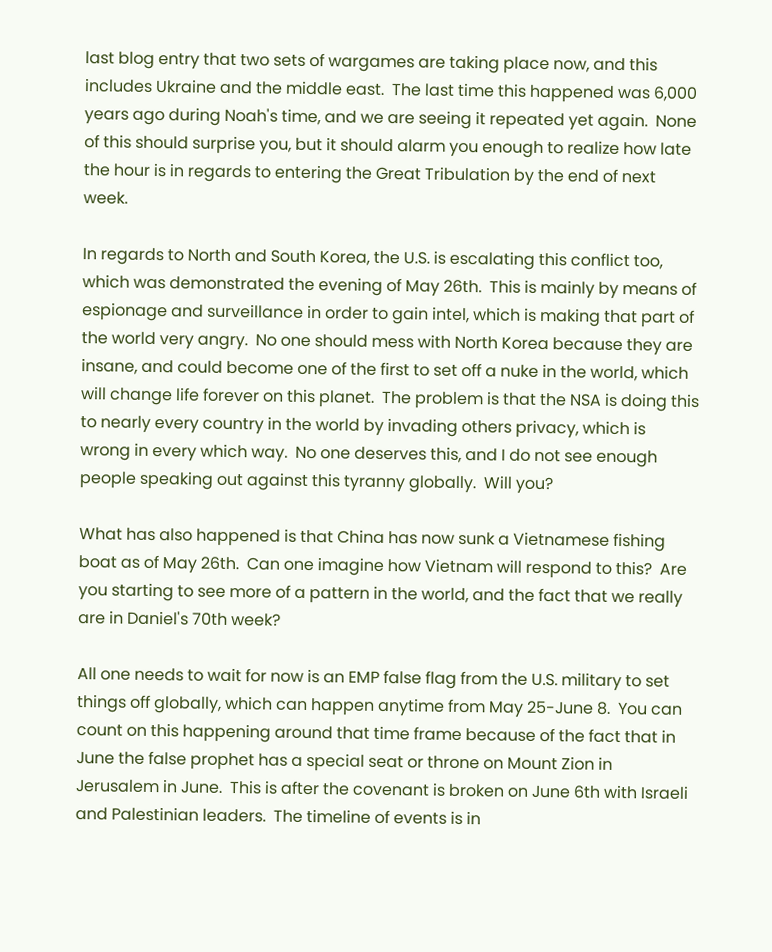last blog entry that two sets of wargames are taking place now, and this includes Ukraine and the middle east.  The last time this happened was 6,000 years ago during Noah's time, and we are seeing it repeated yet again.  None of this should surprise you, but it should alarm you enough to realize how late the hour is in regards to entering the Great Tribulation by the end of next week.

In regards to North and South Korea, the U.S. is escalating this conflict too, which was demonstrated the evening of May 26th.  This is mainly by means of espionage and surveillance in order to gain intel, which is making that part of the world very angry.  No one should mess with North Korea because they are insane, and could become one of the first to set off a nuke in the world, which will change life forever on this planet.  The problem is that the NSA is doing this to nearly every country in the world by invading others privacy, which is wrong in every which way.  No one deserves this, and I do not see enough people speaking out against this tyranny globally.  Will you?

What has also happened is that China has now sunk a Vietnamese fishing boat as of May 26th.  Can one imagine how Vietnam will respond to this?  Are you starting to see more of a pattern in the world, and the fact that we really are in Daniel's 70th week?

All one needs to wait for now is an EMP false flag from the U.S. military to set things off globally, which can happen anytime from May 25-June 8.  You can count on this happening around that time frame because of the fact that in June the false prophet has a special seat or throne on Mount Zion in Jerusalem in June.  This is after the covenant is broken on June 6th with Israeli and Palestinian leaders.  The timeline of events is in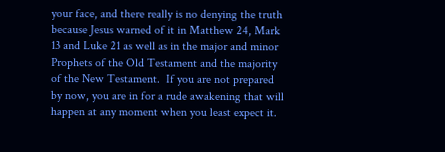your face, and there really is no denying the truth because Jesus warned of it in Matthew 24, Mark 13 and Luke 21 as well as in the major and minor Prophets of the Old Testament and the majority of the New Testament.  If you are not prepared by now, you are in for a rude awakening that will happen at any moment when you least expect it.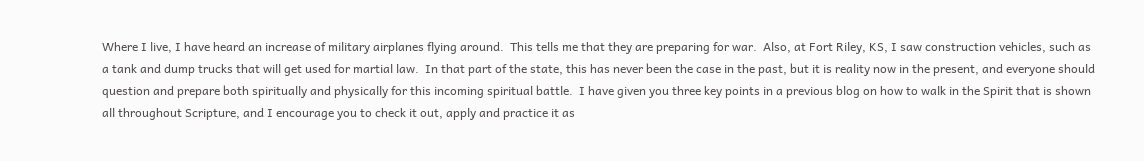Where I live, I have heard an increase of military airplanes flying around.  This tells me that they are preparing for war.  Also, at Fort Riley, KS, I saw construction vehicles, such as a tank and dump trucks that will get used for martial law.  In that part of the state, this has never been the case in the past, but it is reality now in the present, and everyone should question and prepare both spiritually and physically for this incoming spiritual battle.  I have given you three key points in a previous blog on how to walk in the Spirit that is shown all throughout Scripture, and I encourage you to check it out, apply and practice it as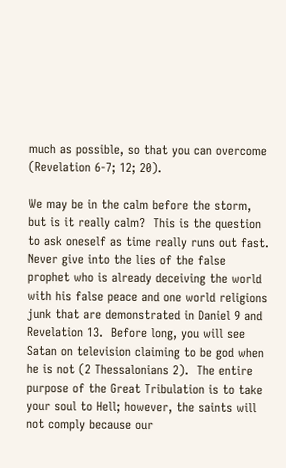much as possible, so that you can overcome (Revelation 6-7; 12; 20).

We may be in the calm before the storm, but is it really calm?  This is the question to ask oneself as time really runs out fast.  Never give into the lies of the false prophet who is already deceiving the world with his false peace and one world religions junk that are demonstrated in Daniel 9 and Revelation 13.  Before long, you will see Satan on television claiming to be god when he is not (2 Thessalonians 2).  The entire purpose of the Great Tribulation is to take your soul to Hell; however, the saints will not comply because our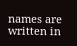names are written in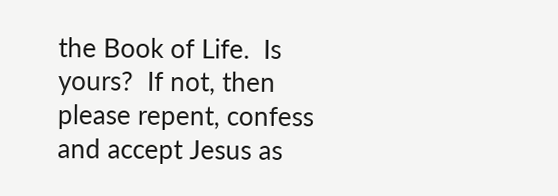the Book of Life.  Is yours?  If not, then please repent, confess and accept Jesus as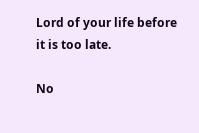Lord of your life before it is too late.

No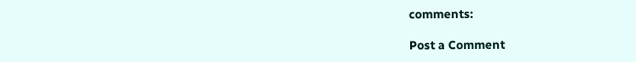comments:

Post a Comment